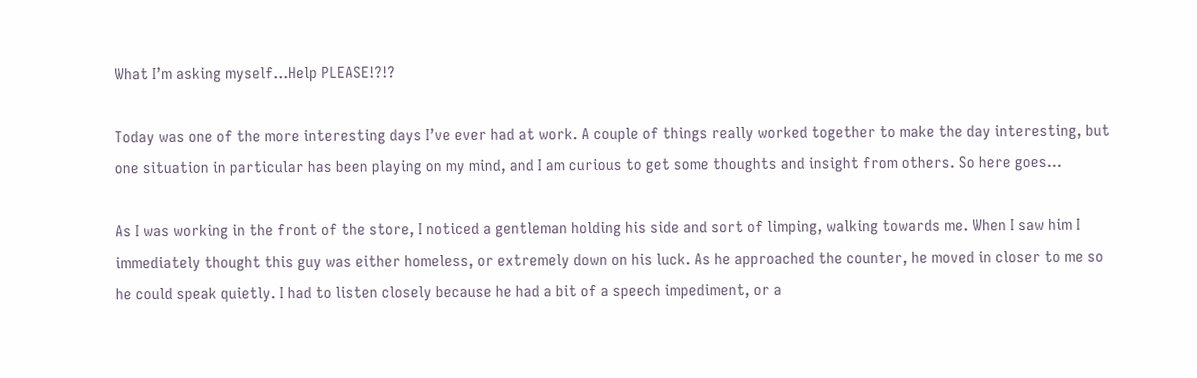What I’m asking myself…Help PLEASE!?!?

Today was one of the more interesting days I’ve ever had at work. A couple of things really worked together to make the day interesting, but one situation in particular has been playing on my mind, and I am curious to get some thoughts and insight from others. So here goes…

As I was working in the front of the store, I noticed a gentleman holding his side and sort of limping, walking towards me. When I saw him I immediately thought this guy was either homeless, or extremely down on his luck. As he approached the counter, he moved in closer to me so he could speak quietly. I had to listen closely because he had a bit of a speech impediment, or a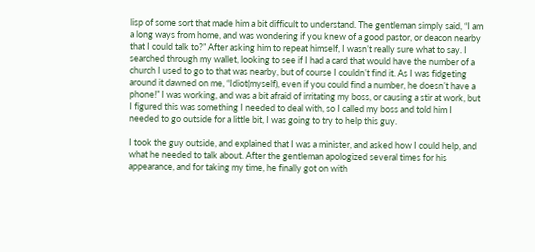lisp of some sort that made him a bit difficult to understand. The gentleman simply said, “I am a long ways from home, and was wondering if you knew of a good pastor, or deacon nearby that I could talk to?” After asking him to repeat himself, I wasn’t really sure what to say. I searched through my wallet, looking to see if I had a card that would have the number of a church I used to go to that was nearby, but of course I couldn’t find it. As I was fidgeting around it dawned on me, “Idiot(myself), even if you could find a number, he doesn’t have a phone!” I was working, and was a bit afraid of irritating my boss, or causing a stir at work, but I figured this was something I needed to deal with, so I called my boss and told him I needed to go outside for a little bit, I was going to try to help this guy.

I took the guy outside, and explained that I was a minister, and asked how I could help, and what he needed to talk about. After the gentleman apologized several times for his appearance, and for taking my time, he finally got on with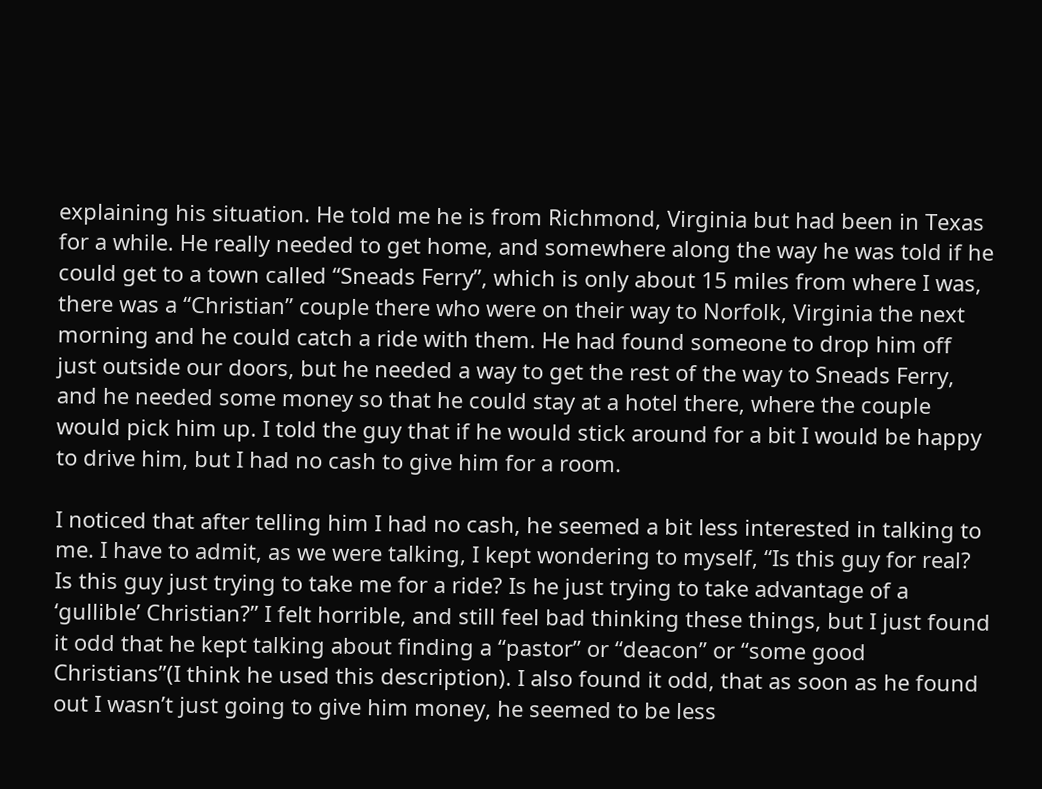explaining his situation. He told me he is from Richmond, Virginia but had been in Texas for a while. He really needed to get home, and somewhere along the way he was told if he could get to a town called “Sneads Ferry”, which is only about 15 miles from where I was, there was a “Christian” couple there who were on their way to Norfolk, Virginia the next morning and he could catch a ride with them. He had found someone to drop him off just outside our doors, but he needed a way to get the rest of the way to Sneads Ferry, and he needed some money so that he could stay at a hotel there, where the couple would pick him up. I told the guy that if he would stick around for a bit I would be happy to drive him, but I had no cash to give him for a room.

I noticed that after telling him I had no cash, he seemed a bit less interested in talking to me. I have to admit, as we were talking, I kept wondering to myself, “Is this guy for real? Is this guy just trying to take me for a ride? Is he just trying to take advantage of a ‘gullible’ Christian?” I felt horrible, and still feel bad thinking these things, but I just found it odd that he kept talking about finding a “pastor” or “deacon” or “some good Christians”(I think he used this description). I also found it odd, that as soon as he found out I wasn’t just going to give him money, he seemed to be less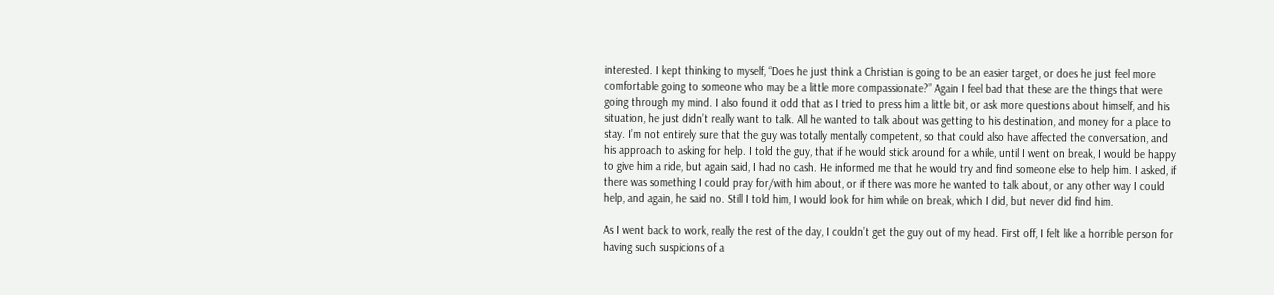interested. I kept thinking to myself, “Does he just think a Christian is going to be an easier target, or does he just feel more comfortable going to someone who may be a little more compassionate?” Again I feel bad that these are the things that were going through my mind. I also found it odd that as I tried to press him a little bit, or ask more questions about himself, and his situation, he just didn’t really want to talk. All he wanted to talk about was getting to his destination, and money for a place to stay. I’m not entirely sure that the guy was totally mentally competent, so that could also have affected the conversation, and his approach to asking for help. I told the guy, that if he would stick around for a while, until I went on break, I would be happy to give him a ride, but again said, I had no cash. He informed me that he would try and find someone else to help him. I asked, if there was something I could pray for/with him about, or if there was more he wanted to talk about, or any other way I could help, and again, he said no. Still I told him, I would look for him while on break, which I did, but never did find him.

As I went back to work, really the rest of the day, I couldn’t get the guy out of my head. First off, I felt like a horrible person for having such suspicions of a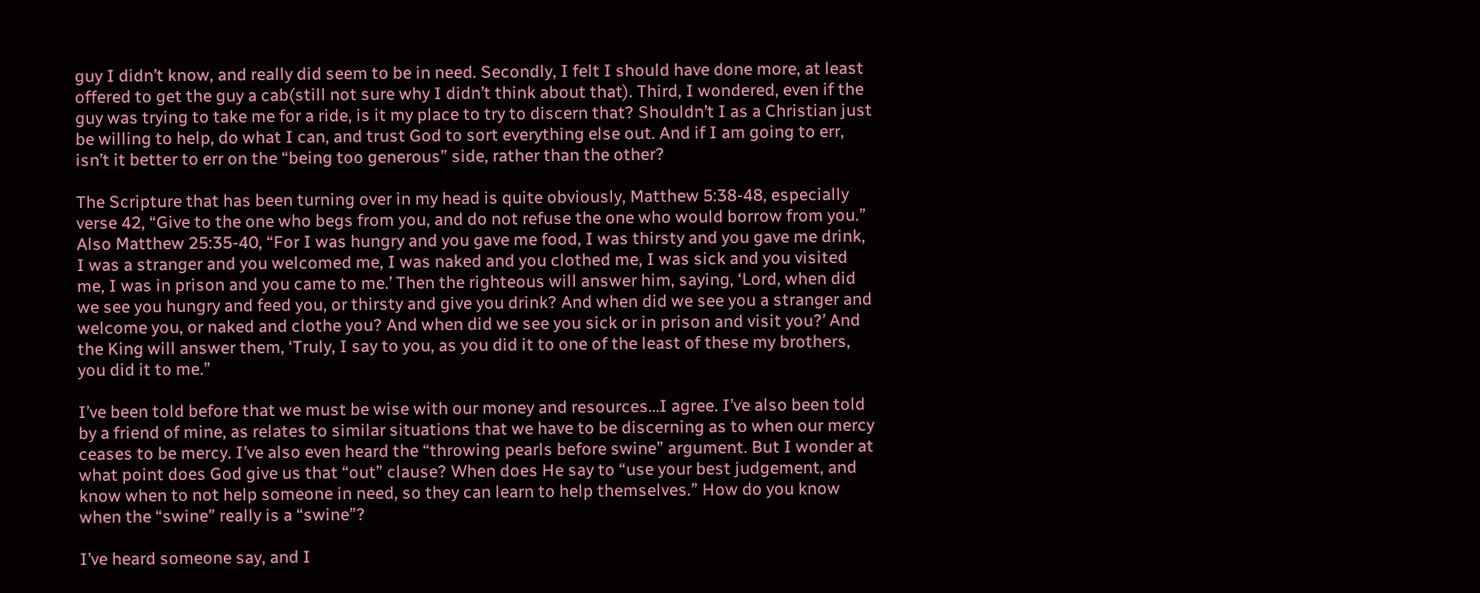guy I didn’t know, and really did seem to be in need. Secondly, I felt I should have done more, at least offered to get the guy a cab(still not sure why I didn’t think about that). Third, I wondered, even if the guy was trying to take me for a ride, is it my place to try to discern that? Shouldn’t I as a Christian just be willing to help, do what I can, and trust God to sort everything else out. And if I am going to err, isn’t it better to err on the “being too generous” side, rather than the other?

The Scripture that has been turning over in my head is quite obviously, Matthew 5:38-48, especially verse 42, “Give to the one who begs from you, and do not refuse the one who would borrow from you.” Also Matthew 25:35-40, “For I was hungry and you gave me food, I was thirsty and you gave me drink, I was a stranger and you welcomed me, I was naked and you clothed me, I was sick and you visited me, I was in prison and you came to me.’ Then the righteous will answer him, saying, ‘Lord, when did we see you hungry and feed you, or thirsty and give you drink? And when did we see you a stranger and welcome you, or naked and clothe you? And when did we see you sick or in prison and visit you?’ And the King will answer them, ‘Truly, I say to you, as you did it to one of the least of these my brothers, you did it to me.”

I’ve been told before that we must be wise with our money and resources…I agree. I’ve also been told by a friend of mine, as relates to similar situations that we have to be discerning as to when our mercy ceases to be mercy. I’ve also even heard the “throwing pearls before swine” argument. But I wonder at what point does God give us that “out” clause? When does He say to “use your best judgement, and know when to not help someone in need, so they can learn to help themselves.” How do you know when the “swine” really is a “swine”?

I’ve heard someone say, and I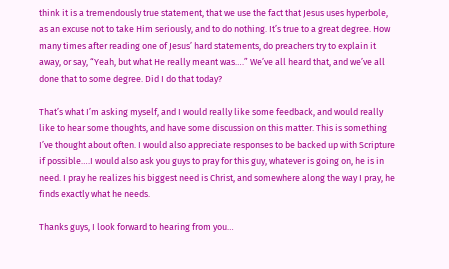think it is a tremendously true statement, that we use the fact that Jesus uses hyperbole, as an excuse not to take Him seriously, and to do nothing. It’s true to a great degree. How many times after reading one of Jesus’ hard statements, do preachers try to explain it away, or say, “Yeah, but what He really meant was….” We’ve all heard that, and we’ve all done that to some degree. Did I do that today?

That’s what I’m asking myself, and I would really like some feedback, and would really like to hear some thoughts, and have some discussion on this matter. This is something I’ve thought about often. I would also appreciate responses to be backed up with Scripture if possible….I would also ask you guys to pray for this guy, whatever is going on, he is in need. I pray he realizes his biggest need is Christ, and somewhere along the way I pray, he finds exactly what he needs.

Thanks guys, I look forward to hearing from you…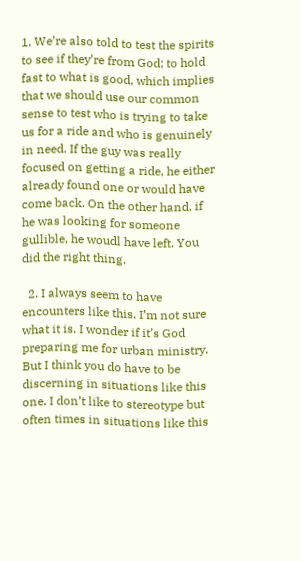1. We’re also told to test the spirits to see if they’re from God; to hold fast to what is good, which implies that we should use our common sense to test who is trying to take us for a ride and who is genuinely in need. If the guy was really focused on getting a ride, he either already found one or would have come back. On the other hand, if he was looking for someone gullible, he woudl have left. You did the right thing.

  2. I always seem to have encounters like this. I’m not sure what it is. I wonder if it’s God preparing me for urban ministry. But I think you do have to be discerning in situations like this one. I don’t like to stereotype but often times in situations like this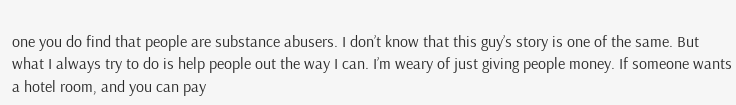one you do find that people are substance abusers. I don’t know that this guy’s story is one of the same. But what I always try to do is help people out the way I can. I’m weary of just giving people money. If someone wants a hotel room, and you can pay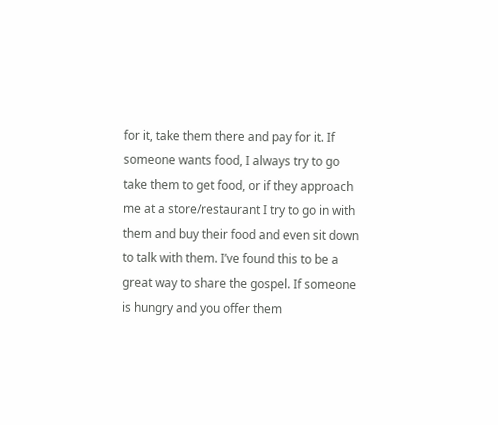for it, take them there and pay for it. If someone wants food, I always try to go take them to get food, or if they approach me at a store/restaurant I try to go in with them and buy their food and even sit down to talk with them. I’ve found this to be a great way to share the gospel. If someone is hungry and you offer them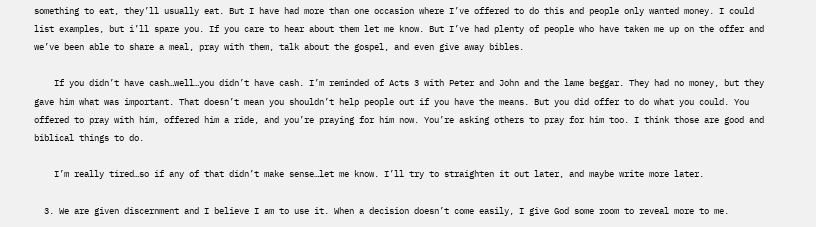something to eat, they’ll usually eat. But I have had more than one occasion where I’ve offered to do this and people only wanted money. I could list examples, but i’ll spare you. If you care to hear about them let me know. But I’ve had plenty of people who have taken me up on the offer and we’ve been able to share a meal, pray with them, talk about the gospel, and even give away bibles.

    If you didn’t have cash…well…you didn’t have cash. I’m reminded of Acts 3 with Peter and John and the lame beggar. They had no money, but they gave him what was important. That doesn’t mean you shouldn’t help people out if you have the means. But you did offer to do what you could. You offered to pray with him, offered him a ride, and you’re praying for him now. You’re asking others to pray for him too. I think those are good and biblical things to do.

    I’m really tired…so if any of that didn’t make sense…let me know. I’ll try to straighten it out later, and maybe write more later.

  3. We are given discernment and I believe I am to use it. When a decision doesn’t come easily, I give God some room to reveal more to me.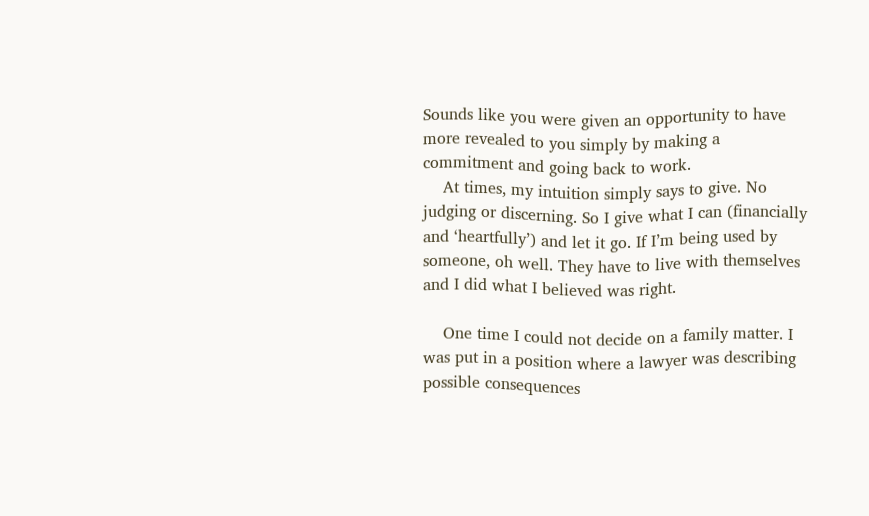Sounds like you were given an opportunity to have more revealed to you simply by making a commitment and going back to work.
    At times, my intuition simply says to give. No judging or discerning. So I give what I can (financially and ‘heartfully’) and let it go. If I’m being used by someone, oh well. They have to live with themselves and I did what I believed was right.

    One time I could not decide on a family matter. I was put in a position where a lawyer was describing possible consequences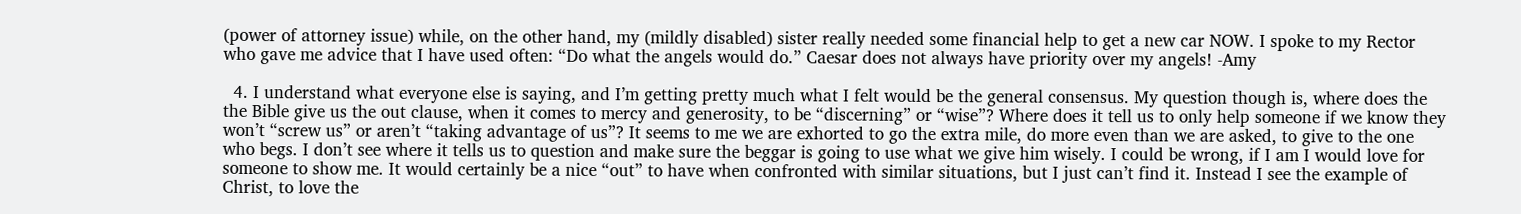(power of attorney issue) while, on the other hand, my (mildly disabled) sister really needed some financial help to get a new car NOW. I spoke to my Rector who gave me advice that I have used often: “Do what the angels would do.” Caesar does not always have priority over my angels! -Amy

  4. I understand what everyone else is saying, and I’m getting pretty much what I felt would be the general consensus. My question though is, where does the the Bible give us the out clause, when it comes to mercy and generosity, to be “discerning” or “wise”? Where does it tell us to only help someone if we know they won’t “screw us” or aren’t “taking advantage of us”? It seems to me we are exhorted to go the extra mile, do more even than we are asked, to give to the one who begs. I don’t see where it tells us to question and make sure the beggar is going to use what we give him wisely. I could be wrong, if I am I would love for someone to show me. It would certainly be a nice “out” to have when confronted with similar situations, but I just can’t find it. Instead I see the example of Christ, to love the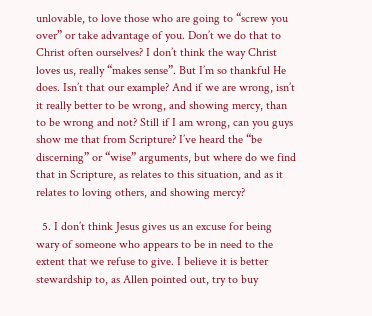unlovable, to love those who are going to “screw you over” or take advantage of you. Don’t we do that to Christ often ourselves? I don’t think the way Christ loves us, really “makes sense”. But I’m so thankful He does. Isn’t that our example? And if we are wrong, isn’t it really better to be wrong, and showing mercy, than to be wrong and not? Still if I am wrong, can you guys show me that from Scripture? I’ve heard the “be discerning” or “wise” arguments, but where do we find that in Scripture, as relates to this situation, and as it relates to loving others, and showing mercy?

  5. I don’t think Jesus gives us an excuse for being wary of someone who appears to be in need to the extent that we refuse to give. I believe it is better stewardship to, as Allen pointed out, try to buy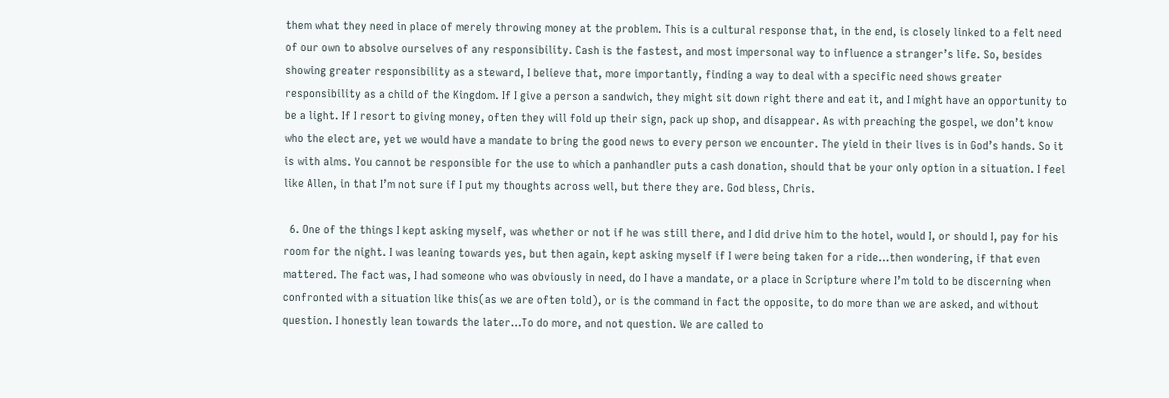them what they need in place of merely throwing money at the problem. This is a cultural response that, in the end, is closely linked to a felt need of our own to absolve ourselves of any responsibility. Cash is the fastest, and most impersonal way to influence a stranger’s life. So, besides showing greater responsibility as a steward, I believe that, more importantly, finding a way to deal with a specific need shows greater responsibility as a child of the Kingdom. If I give a person a sandwich, they might sit down right there and eat it, and I might have an opportunity to be a light. If I resort to giving money, often they will fold up their sign, pack up shop, and disappear. As with preaching the gospel, we don’t know who the elect are, yet we would have a mandate to bring the good news to every person we encounter. The yield in their lives is in God’s hands. So it is with alms. You cannot be responsible for the use to which a panhandler puts a cash donation, should that be your only option in a situation. I feel like Allen, in that I’m not sure if I put my thoughts across well, but there they are. God bless, Chris.

  6. One of the things I kept asking myself, was whether or not if he was still there, and I did drive him to the hotel, would I, or should I, pay for his room for the night. I was leaning towards yes, but then again, kept asking myself if I were being taken for a ride…then wondering, if that even mattered. The fact was, I had someone who was obviously in need, do I have a mandate, or a place in Scripture where I’m told to be discerning when confronted with a situation like this(as we are often told), or is the command in fact the opposite, to do more than we are asked, and without question. I honestly lean towards the later…To do more, and not question. We are called to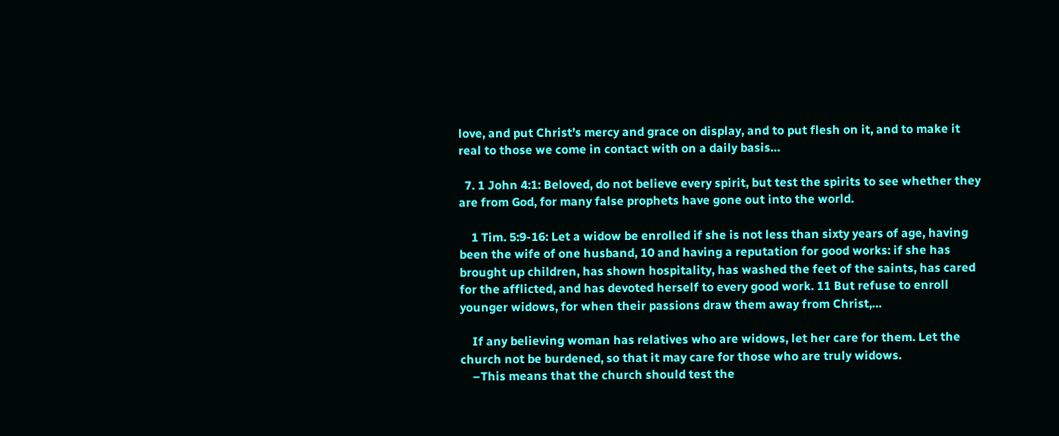love, and put Christ’s mercy and grace on display, and to put flesh on it, and to make it real to those we come in contact with on a daily basis…

  7. 1 John 4:1: Beloved, do not believe every spirit, but test the spirits to see whether they are from God, for many false prophets have gone out into the world.

    1 Tim. 5:9-16: Let a widow be enrolled if she is not less than sixty years of age, having been the wife of one husband, 10 and having a reputation for good works: if she has brought up children, has shown hospitality, has washed the feet of the saints, has cared for the afflicted, and has devoted herself to every good work. 11 But refuse to enroll younger widows, for when their passions draw them away from Christ,…

    If any believing woman has relatives who are widows, let her care for them. Let the church not be burdened, so that it may care for those who are truly widows.
    –This means that the church should test the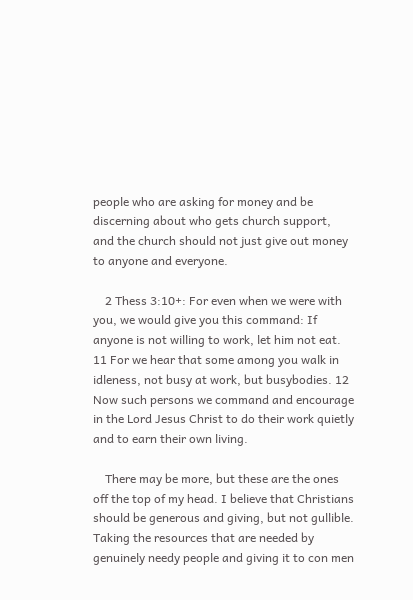people who are asking for money and be discerning about who gets church support, and the church should not just give out money to anyone and everyone.

    2 Thess 3:10+: For even when we were with you, we would give you this command: If anyone is not willing to work, let him not eat. 11 For we hear that some among you walk in idleness, not busy at work, but busybodies. 12 Now such persons we command and encourage in the Lord Jesus Christ to do their work quietly and to earn their own living.

    There may be more, but these are the ones off the top of my head. I believe that Christians should be generous and giving, but not gullible. Taking the resources that are needed by genuinely needy people and giving it to con men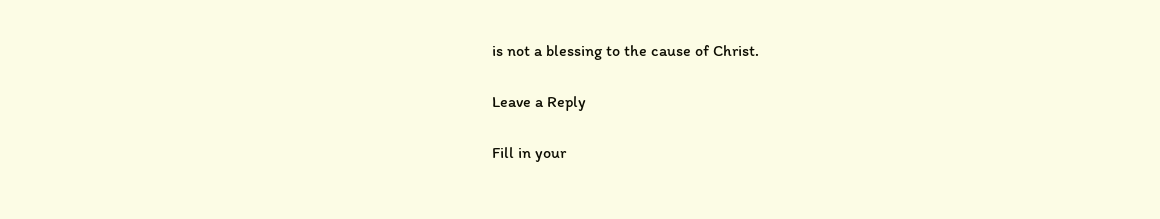is not a blessing to the cause of Christ.

Leave a Reply

Fill in your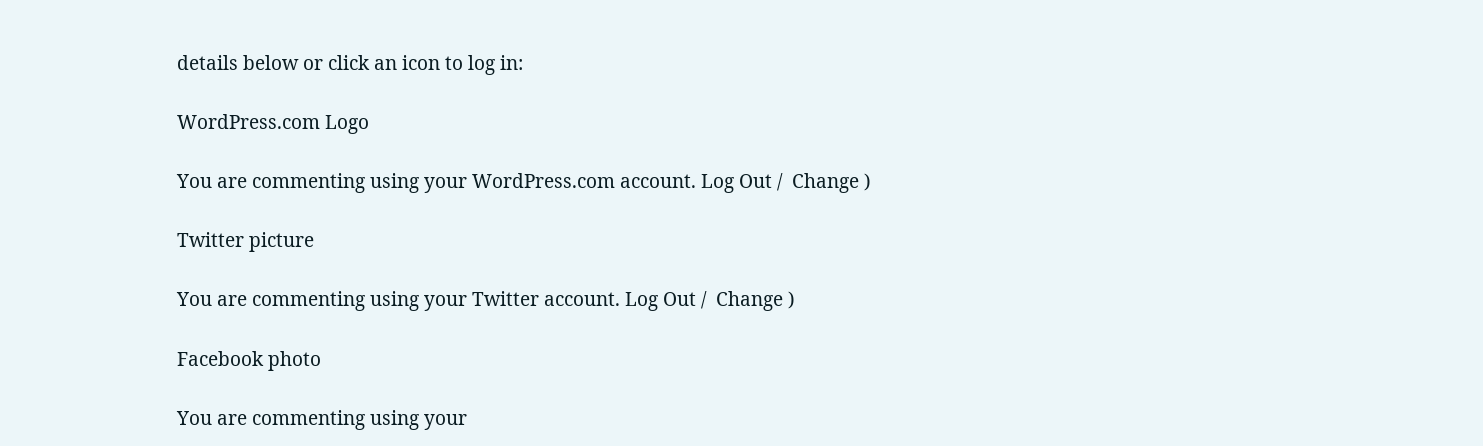details below or click an icon to log in:

WordPress.com Logo

You are commenting using your WordPress.com account. Log Out /  Change )

Twitter picture

You are commenting using your Twitter account. Log Out /  Change )

Facebook photo

You are commenting using your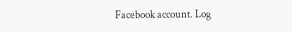Facebook account. Log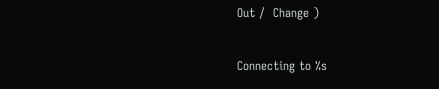Out /  Change )

Connecting to %s